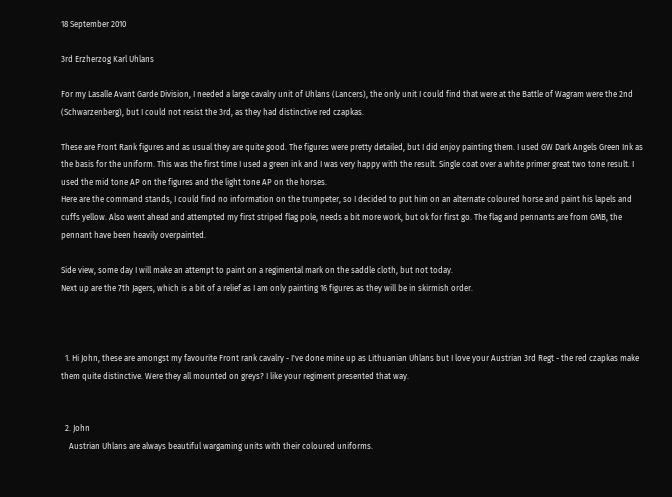18 September 2010

3rd Erzherzog Karl Uhlans

For my Lasalle Avant Garde Division, I needed a large cavalry unit of Uhlans (Lancers), the only unit I could find that were at the Battle of Wagram were the 2nd (Schwarzenberg), but I could not resist the 3rd, as they had distinctive red czapkas.

These are Front Rank figures and as usual they are quite good. The figures were pretty detailed, but I did enjoy painting them. I used GW Dark Angels Green Ink as the basis for the uniform. This was the first time I used a green ink and I was very happy with the result. Single coat over a white primer great two tone result. I used the mid tone AP on the figures and the light tone AP on the horses.
Here are the command stands, I could find no information on the trumpeter, so I decided to put him on an alternate coloured horse and paint his lapels and cuffs yellow. Also went ahead and attempted my first striped flag pole, needs a bit more work, but ok for first go. The flag and pennants are from GMB, the pennant have been heavily overpainted.

Side view, some day I will make an attempt to paint on a regimental mark on the saddle cloth, but not today.
Next up are the 7th Jagers, which is a bit of a relief as I am only painting 16 figures as they will be in skirmish order.



  1. Hi John, these are amongst my favourite Front rank cavalry - I've done mine up as Lithuanian Uhlans but I love your Austrian 3rd Regt - the red czapkas make them quite distinctive. Were they all mounted on greys? I like your regiment presented that way.


  2. John
    Austrian Uhlans are always beautiful wargaming units with their coloured uniforms.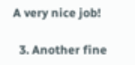A very nice job!

  3. Another fine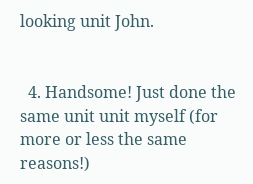looking unit John.


  4. Handsome! Just done the same unit unit myself (for more or less the same reasons!)